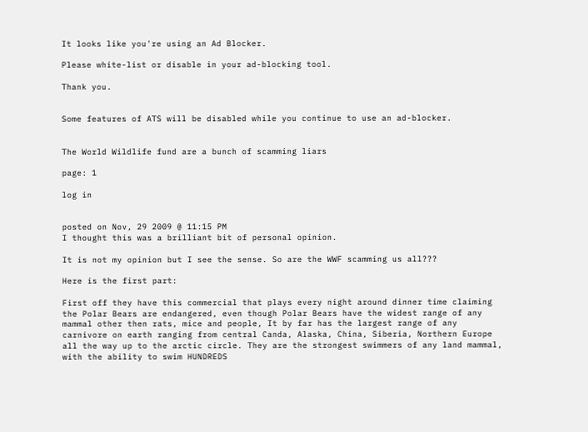It looks like you're using an Ad Blocker.

Please white-list or disable in your ad-blocking tool.

Thank you.


Some features of ATS will be disabled while you continue to use an ad-blocker.


The World Wildlife fund are a bunch of scamming liars

page: 1

log in


posted on Nov, 29 2009 @ 11:15 PM
I thought this was a brilliant bit of personal opinion.

It is not my opinion but I see the sense. So are the WWF scamming us all???

Here is the first part:

First off they have this commercial that plays every night around dinner time claiming the Polar Bears are endangered, even though Polar Bears have the widest range of any mammal other then rats, mice and people, It by far has the largest range of any carnivore on earth ranging from central Canda, Alaska, China, Siberia, Northern Europe all the way up to the arctic circle. They are the strongest swimmers of any land mammal, with the ability to swim HUNDREDS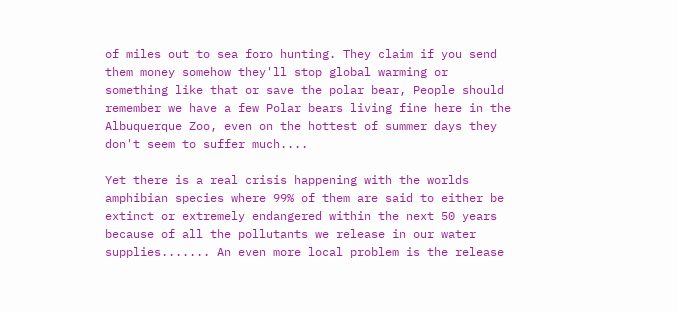of miles out to sea foro hunting. They claim if you send them money somehow they'll stop global warming or something like that or save the polar bear, People should remember we have a few Polar bears living fine here in the Albuquerque Zoo, even on the hottest of summer days they don't seem to suffer much....

Yet there is a real crisis happening with the worlds amphibian species where 99% of them are said to either be extinct or extremely endangered within the next 50 years because of all the pollutants we release in our water supplies....... An even more local problem is the release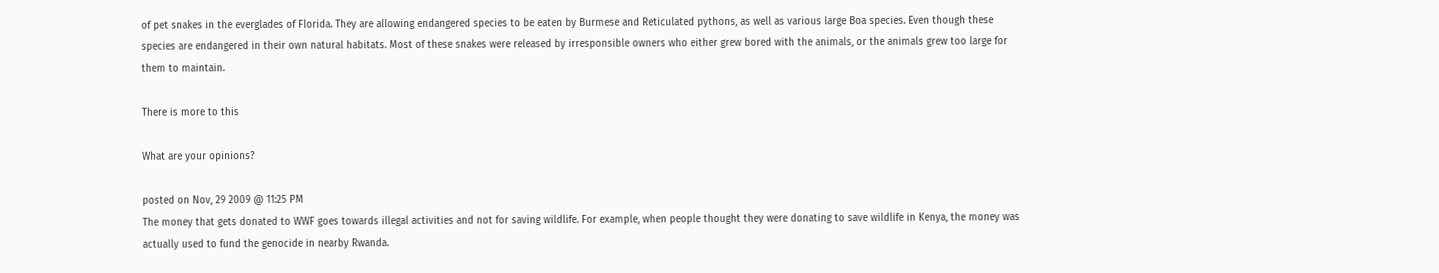of pet snakes in the everglades of Florida. They are allowing endangered species to be eaten by Burmese and Reticulated pythons, as well as various large Boa species. Even though these species are endangered in their own natural habitats. Most of these snakes were released by irresponsible owners who either grew bored with the animals, or the animals grew too large for them to maintain.

There is more to this

What are your opinions?

posted on Nov, 29 2009 @ 11:25 PM
The money that gets donated to WWF goes towards illegal activities and not for saving wildlife. For example, when people thought they were donating to save wildlife in Kenya, the money was actually used to fund the genocide in nearby Rwanda.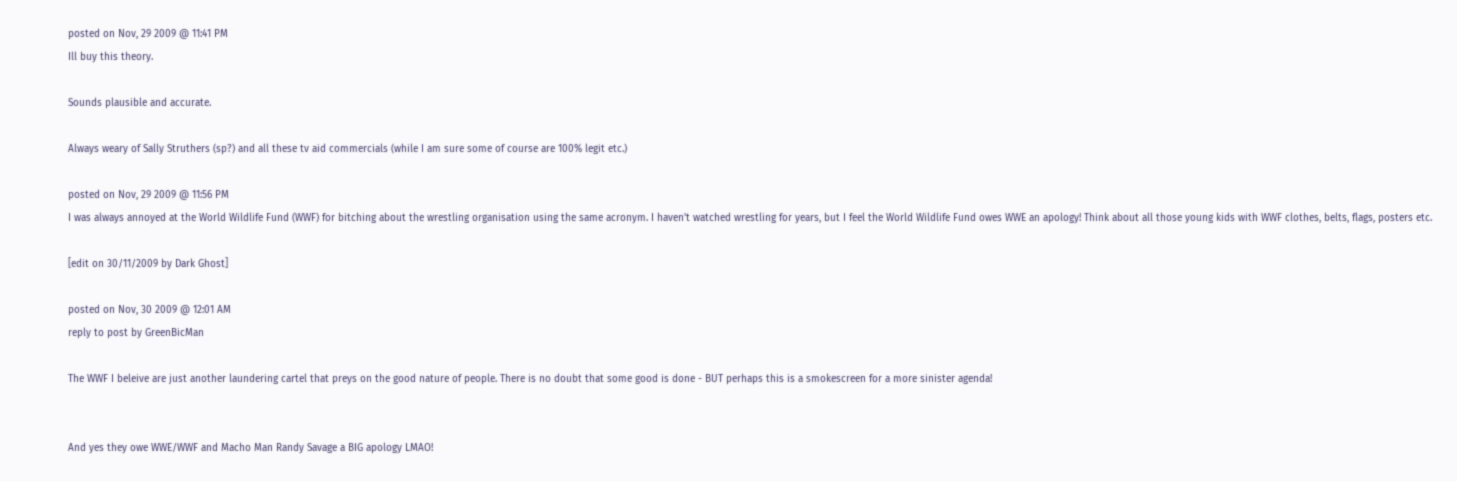posted on Nov, 29 2009 @ 11:41 PM
Ill buy this theory.

Sounds plausible and accurate.

Always weary of Sally Struthers (sp?) and all these tv aid commercials (while I am sure some of course are 100% legit etc.)

posted on Nov, 29 2009 @ 11:56 PM
I was always annoyed at the World Wildlife Fund (WWF) for bitching about the wrestling organisation using the same acronym. I haven't watched wrestling for years, but I feel the World Wildlife Fund owes WWE an apology! Think about all those young kids with WWF clothes, belts, flags, posters etc.

[edit on 30/11/2009 by Dark Ghost]

posted on Nov, 30 2009 @ 12:01 AM
reply to post by GreenBicMan

The WWF I beleive are just another laundering cartel that preys on the good nature of people. There is no doubt that some good is done - BUT perhaps this is a smokescreen for a more sinister agenda!


And yes they owe WWE/WWF and Macho Man Randy Savage a BIG apology LMAO!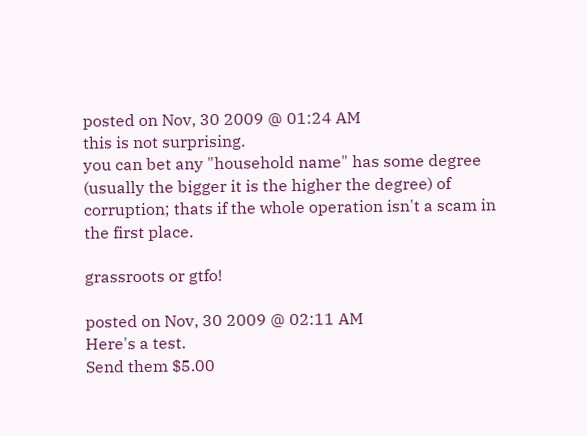posted on Nov, 30 2009 @ 01:24 AM
this is not surprising.
you can bet any "household name" has some degree (usually the bigger it is the higher the degree) of corruption; thats if the whole operation isn't a scam in the first place.

grassroots or gtfo!

posted on Nov, 30 2009 @ 02:11 AM
Here's a test.
Send them $5.00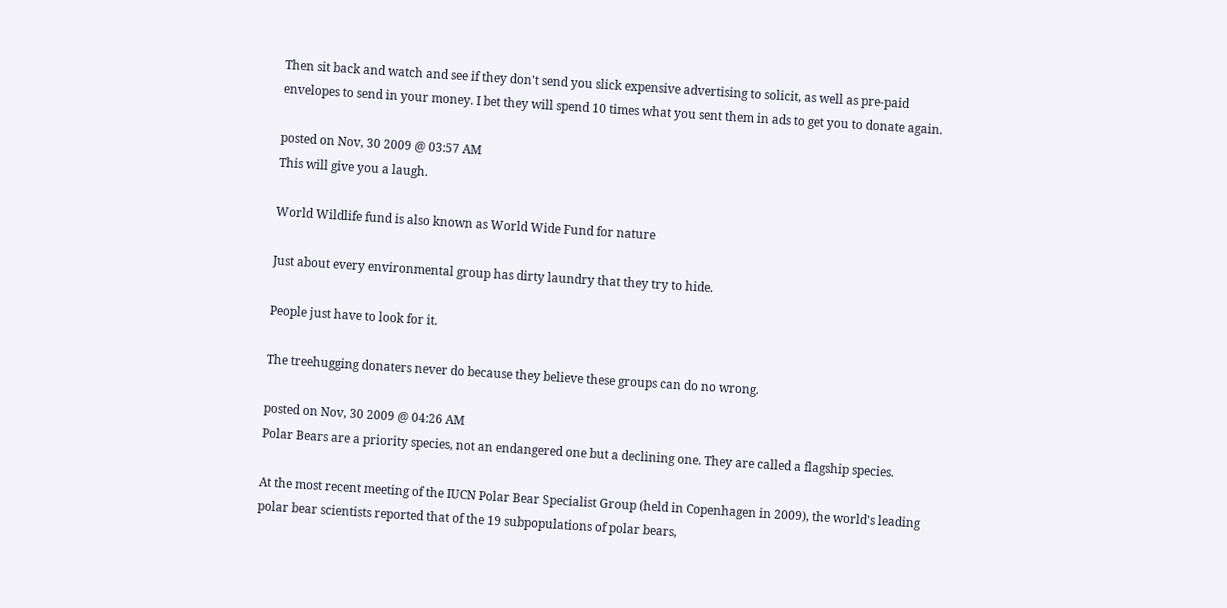Then sit back and watch and see if they don't send you slick expensive advertising to solicit, as well as pre-paid envelopes to send in your money. I bet they will spend 10 times what you sent them in ads to get you to donate again.

posted on Nov, 30 2009 @ 03:57 AM
This will give you a laugh.

World Wildlife fund is also known as World Wide Fund for nature

Just about every environmental group has dirty laundry that they try to hide.

People just have to look for it.

The treehugging donaters never do because they believe these groups can do no wrong.

posted on Nov, 30 2009 @ 04:26 AM
Polar Bears are a priority species, not an endangered one but a declining one. They are called a flagship species.

At the most recent meeting of the IUCN Polar Bear Specialist Group (held in Copenhagen in 2009), the world's leading polar bear scientists reported that of the 19 subpopulations of polar bears,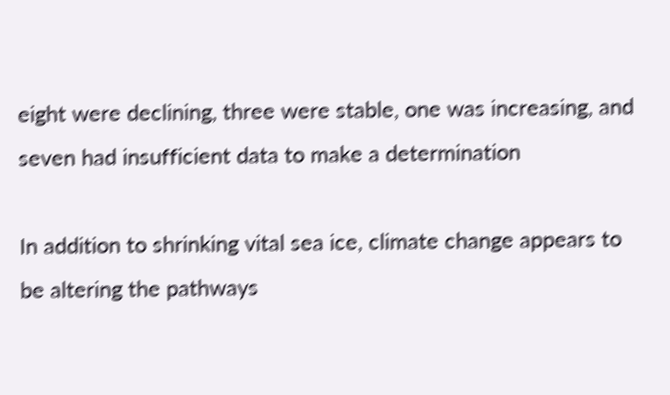eight were declining, three were stable, one was increasing, and seven had insufficient data to make a determination

In addition to shrinking vital sea ice, climate change appears to be altering the pathways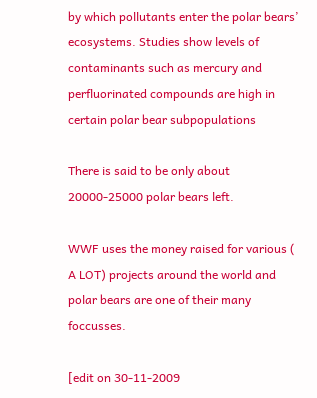by which pollutants enter the polar bears’ ecosystems. Studies show levels of contaminants such as mercury and perfluorinated compounds are high in certain polar bear subpopulations

There is said to be only about 20000-25000 polar bears left.

WWF uses the money raised for various ( A LOT) projects around the world and polar bears are one of their many foccusses.

[edit on 30-11-2009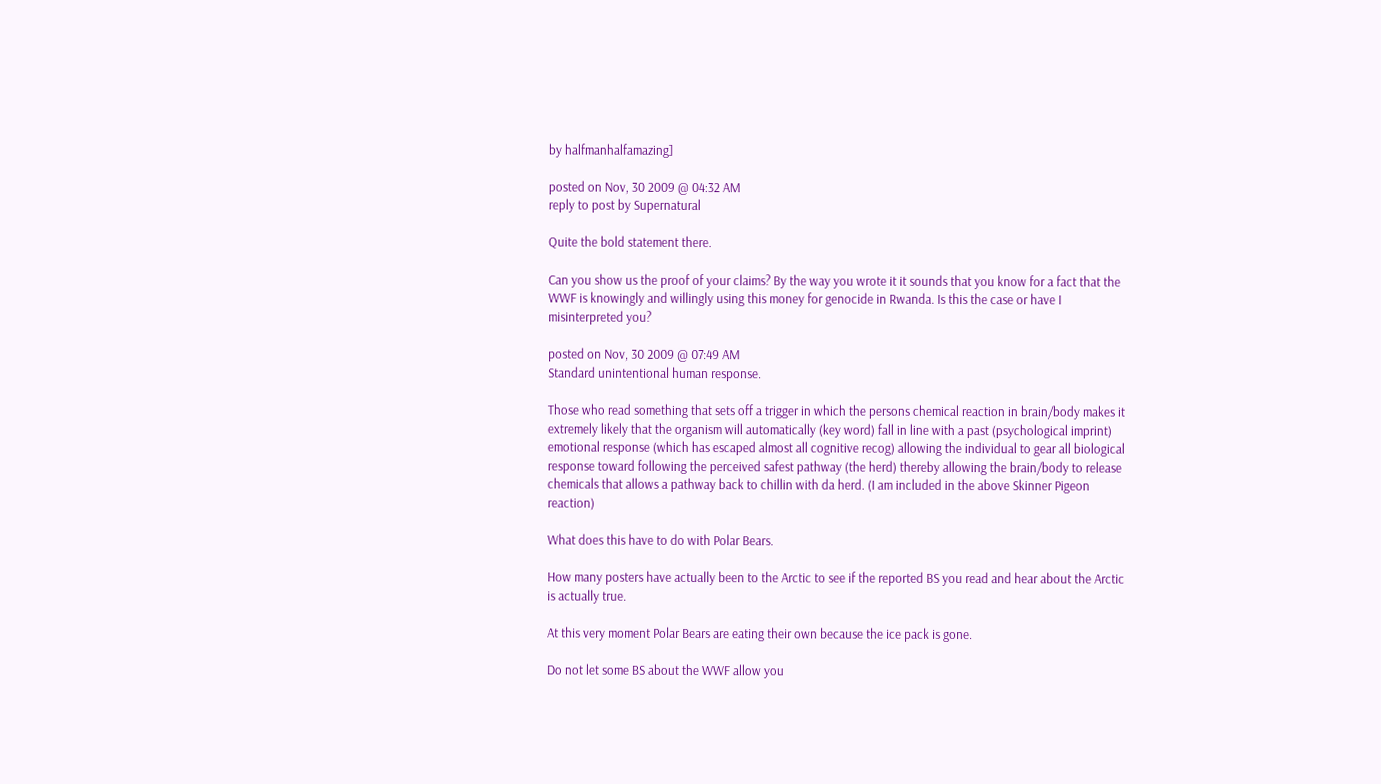by halfmanhalfamazing]

posted on Nov, 30 2009 @ 04:32 AM
reply to post by Supernatural

Quite the bold statement there.

Can you show us the proof of your claims? By the way you wrote it it sounds that you know for a fact that the WWF is knowingly and willingly using this money for genocide in Rwanda. Is this the case or have I misinterpreted you?

posted on Nov, 30 2009 @ 07:49 AM
Standard unintentional human response.

Those who read something that sets off a trigger in which the persons chemical reaction in brain/body makes it extremely likely that the organism will automatically (key word) fall in line with a past (psychological imprint) emotional response (which has escaped almost all cognitive recog) allowing the individual to gear all biological response toward following the perceived safest pathway (the herd) thereby allowing the brain/body to release chemicals that allows a pathway back to chillin with da herd. (I am included in the above Skinner Pigeon reaction)

What does this have to do with Polar Bears.

How many posters have actually been to the Arctic to see if the reported BS you read and hear about the Arctic is actually true.

At this very moment Polar Bears are eating their own because the ice pack is gone.

Do not let some BS about the WWF allow you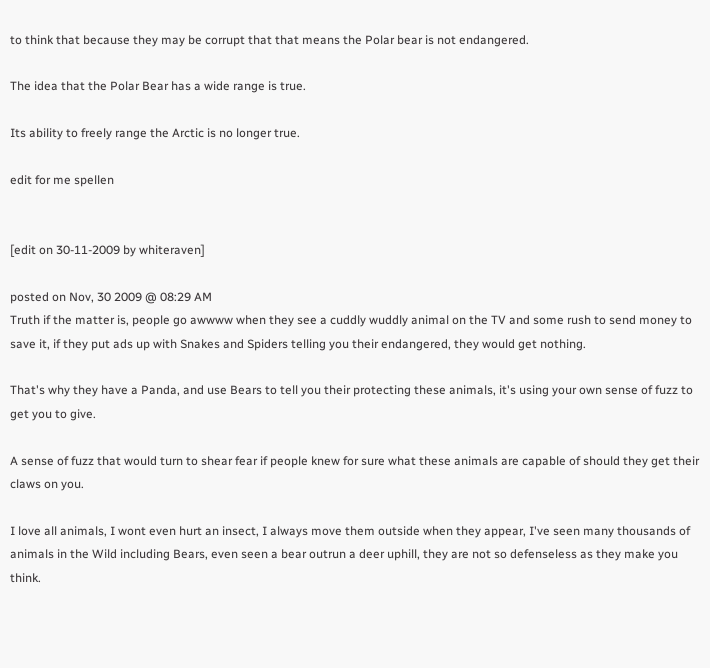to think that because they may be corrupt that that means the Polar bear is not endangered.

The idea that the Polar Bear has a wide range is true.

Its ability to freely range the Arctic is no longer true.

edit for me spellen


[edit on 30-11-2009 by whiteraven]

posted on Nov, 30 2009 @ 08:29 AM
Truth if the matter is, people go awwww when they see a cuddly wuddly animal on the TV and some rush to send money to save it, if they put ads up with Snakes and Spiders telling you their endangered, they would get nothing.

That's why they have a Panda, and use Bears to tell you their protecting these animals, it's using your own sense of fuzz to get you to give.

A sense of fuzz that would turn to shear fear if people knew for sure what these animals are capable of should they get their claws on you.

I love all animals, I wont even hurt an insect, I always move them outside when they appear, I've seen many thousands of animals in the Wild including Bears, even seen a bear outrun a deer uphill, they are not so defenseless as they make you think.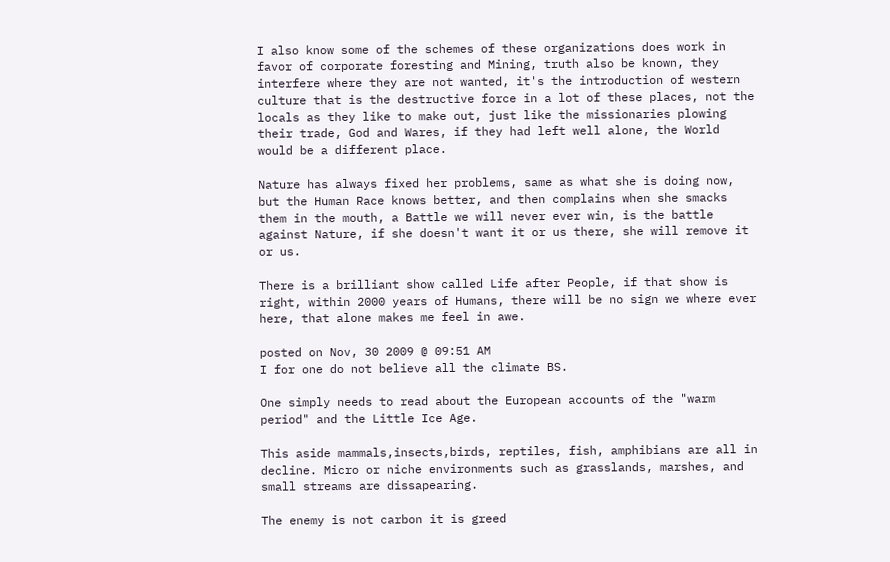I also know some of the schemes of these organizations does work in favor of corporate foresting and Mining, truth also be known, they interfere where they are not wanted, it's the introduction of western culture that is the destructive force in a lot of these places, not the locals as they like to make out, just like the missionaries plowing their trade, God and Wares, if they had left well alone, the World would be a different place.

Nature has always fixed her problems, same as what she is doing now, but the Human Race knows better, and then complains when she smacks them in the mouth, a Battle we will never ever win, is the battle against Nature, if she doesn't want it or us there, she will remove it or us.

There is a brilliant show called Life after People, if that show is right, within 2000 years of Humans, there will be no sign we where ever here, that alone makes me feel in awe.

posted on Nov, 30 2009 @ 09:51 AM
I for one do not believe all the climate BS.

One simply needs to read about the European accounts of the "warm period" and the Little Ice Age.

This aside mammals,insects,birds, reptiles, fish, amphibians are all in decline. Micro or niche environments such as grasslands, marshes, and small streams are dissapearing.

The enemy is not carbon it is greed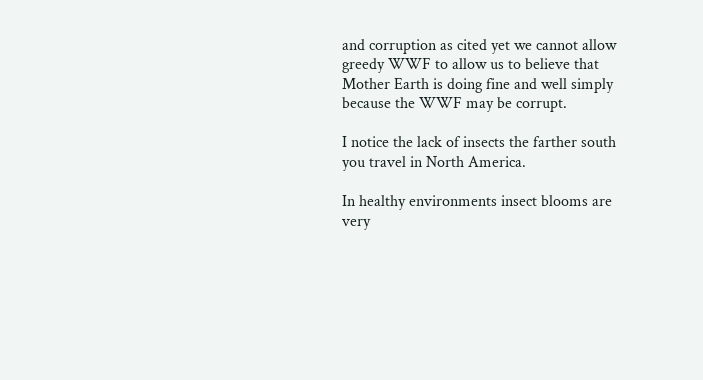and corruption as cited yet we cannot allow greedy WWF to allow us to believe that Mother Earth is doing fine and well simply because the WWF may be corrupt.

I notice the lack of insects the farther south you travel in North America.

In healthy environments insect blooms are very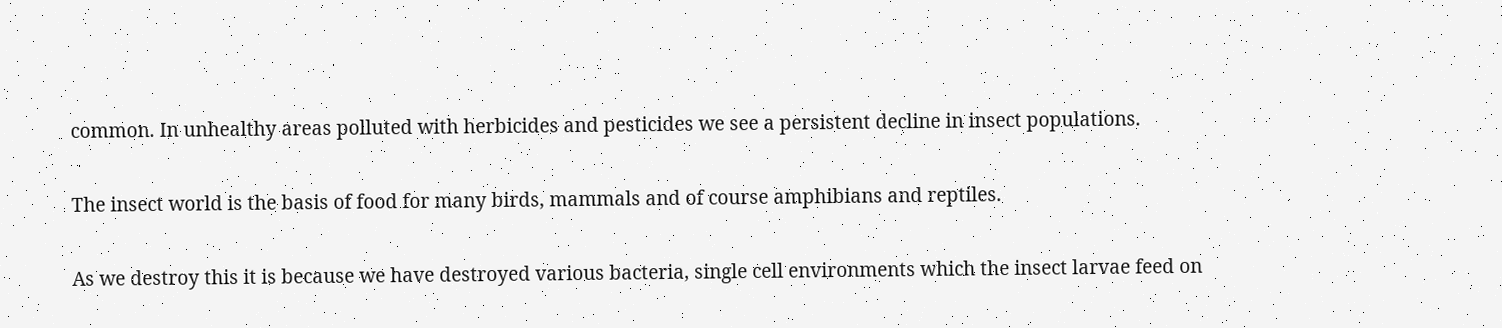common. In unhealthy areas polluted with herbicides and pesticides we see a persistent decline in insect populations.

The insect world is the basis of food for many birds, mammals and of course amphibians and reptiles.

As we destroy this it is because we have destroyed various bacteria, single cell environments which the insect larvae feed on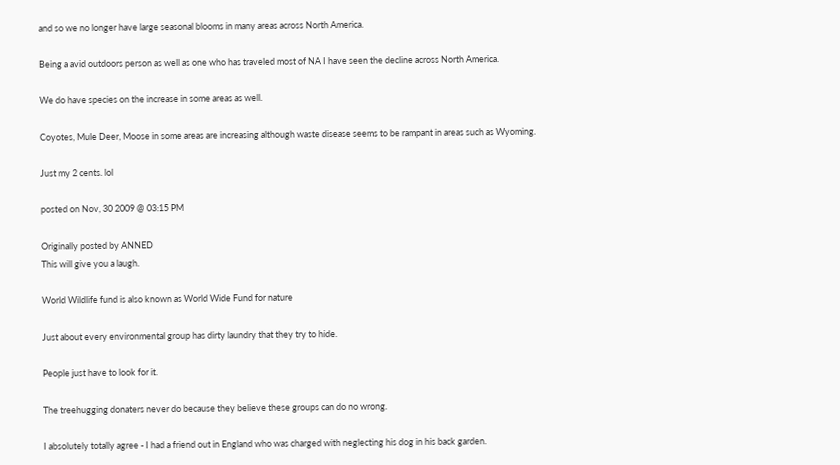and so we no longer have large seasonal blooms in many areas across North America.

Being a avid outdoors person as well as one who has traveled most of NA I have seen the decline across North America.

We do have species on the increase in some areas as well.

Coyotes, Mule Deer, Moose in some areas are increasing although waste disease seems to be rampant in areas such as Wyoming.

Just my 2 cents. lol

posted on Nov, 30 2009 @ 03:15 PM

Originally posted by ANNED
This will give you a laugh.

World Wildlife fund is also known as World Wide Fund for nature

Just about every environmental group has dirty laundry that they try to hide.

People just have to look for it.

The treehugging donaters never do because they believe these groups can do no wrong.

I absolutely totally agree - I had a friend out in England who was charged with neglecting his dog in his back garden.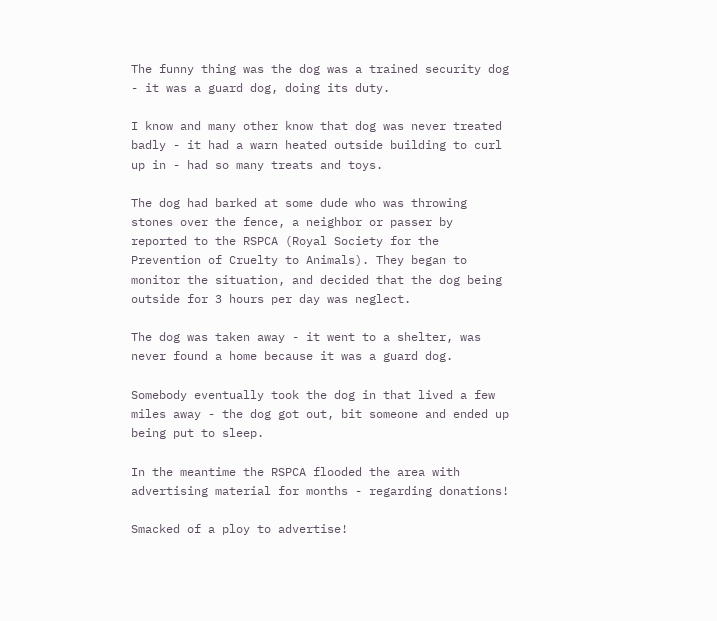The funny thing was the dog was a trained security dog - it was a guard dog, doing its duty.

I know and many other know that dog was never treated badly - it had a warn heated outside building to curl up in - had so many treats and toys.

The dog had barked at some dude who was throwing stones over the fence, a neighbor or passer by reported to the RSPCA (Royal Society for the Prevention of Cruelty to Animals). They began to monitor the situation, and decided that the dog being outside for 3 hours per day was neglect.

The dog was taken away - it went to a shelter, was never found a home because it was a guard dog.

Somebody eventually took the dog in that lived a few miles away - the dog got out, bit someone and ended up being put to sleep.

In the meantime the RSPCA flooded the area with advertising material for months - regarding donations!

Smacked of a ploy to advertise!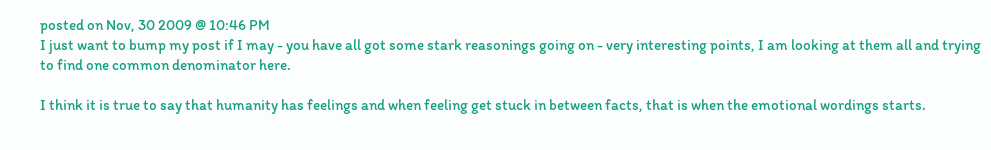posted on Nov, 30 2009 @ 10:46 PM
I just want to bump my post if I may - you have all got some stark reasonings going on - very interesting points, I am looking at them all and trying to find one common denominator here.

I think it is true to say that humanity has feelings and when feeling get stuck in between facts, that is when the emotional wordings starts.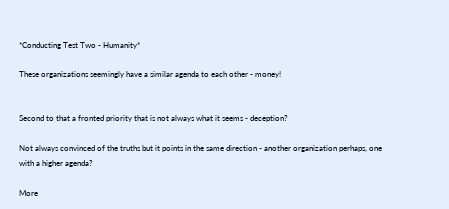*Conducting Test Two - Humanity*

These organizations seemingly have a similar agenda to each other - money!


Second to that a fronted priority that is not always what it seems - deception?

Not always convinced of the truths but it points in the same direction - another organization perhaps, one with a higher agenda?

More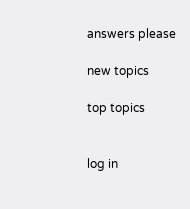answers please

new topics

top topics


log in